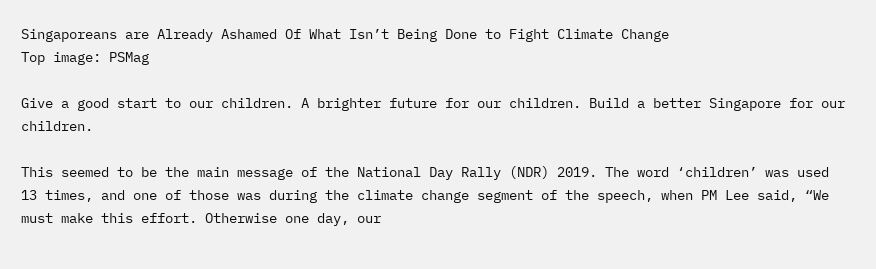Singaporeans are Already Ashamed Of What Isn’t Being Done to Fight Climate Change
Top image: PSMag

Give a good start to our children. A brighter future for our children. Build a better Singapore for our children.

This seemed to be the main message of the National Day Rally (NDR) 2019. The word ‘children’ was used 13 times, and one of those was during the climate change segment of the speech, when PM Lee said, “We must make this effort. Otherwise one day, our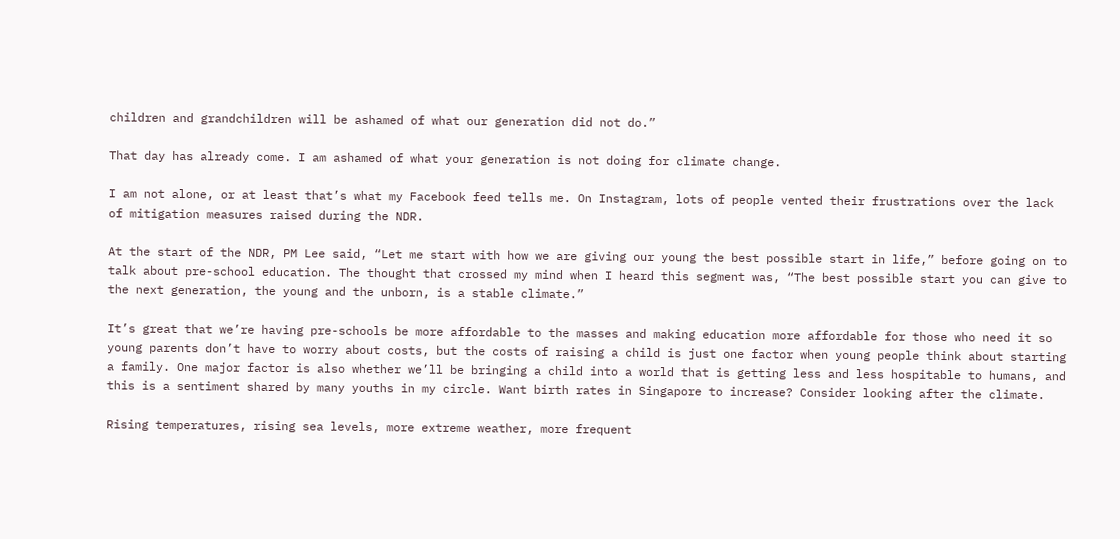children and grandchildren will be ashamed of what our generation did not do.”

That day has already come. I am ashamed of what your generation is not doing for climate change.

I am not alone, or at least that’s what my Facebook feed tells me. On Instagram, lots of people vented their frustrations over the lack of mitigation measures raised during the NDR.

At the start of the NDR, PM Lee said, “Let me start with how we are giving our young the best possible start in life,” before going on to talk about pre-school education. The thought that crossed my mind when I heard this segment was, “The best possible start you can give to the next generation, the young and the unborn, is a stable climate.”

It’s great that we’re having pre-schools be more affordable to the masses and making education more affordable for those who need it so young parents don’t have to worry about costs, but the costs of raising a child is just one factor when young people think about starting a family. One major factor is also whether we’ll be bringing a child into a world that is getting less and less hospitable to humans, and this is a sentiment shared by many youths in my circle. Want birth rates in Singapore to increase? Consider looking after the climate.

Rising temperatures, rising sea levels, more extreme weather, more frequent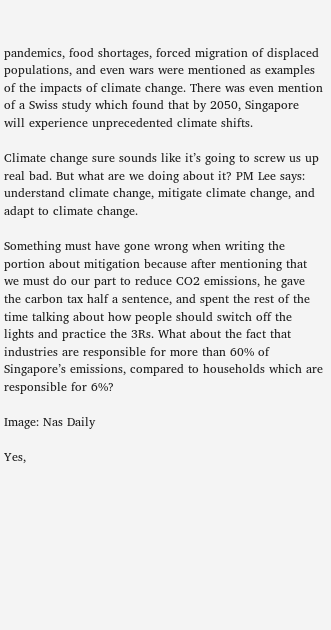pandemics, food shortages, forced migration of displaced populations, and even wars were mentioned as examples of the impacts of climate change. There was even mention of a Swiss study which found that by 2050, Singapore will experience unprecedented climate shifts.

Climate change sure sounds like it’s going to screw us up real bad. But what are we doing about it? PM Lee says: understand climate change, mitigate climate change, and adapt to climate change.

Something must have gone wrong when writing the portion about mitigation because after mentioning that we must do our part to reduce CO2 emissions, he gave the carbon tax half a sentence, and spent the rest of the time talking about how people should switch off the lights and practice the 3Rs. What about the fact that industries are responsible for more than 60% of Singapore’s emissions, compared to households which are responsible for 6%?

Image: Nas Daily

Yes,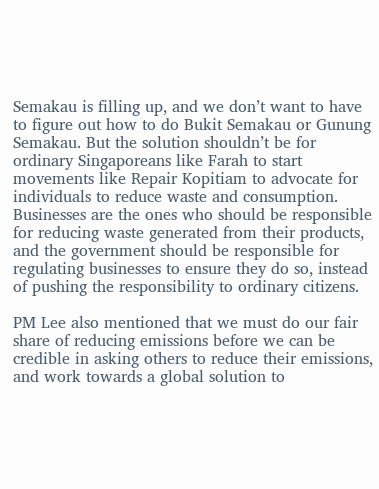Semakau is filling up, and we don’t want to have to figure out how to do Bukit Semakau or Gunung Semakau. But the solution shouldn’t be for ordinary Singaporeans like Farah to start movements like Repair Kopitiam to advocate for individuals to reduce waste and consumption. Businesses are the ones who should be responsible for reducing waste generated from their products, and the government should be responsible for regulating businesses to ensure they do so, instead of pushing the responsibility to ordinary citizens.

PM Lee also mentioned that we must do our fair share of reducing emissions before we can be credible in asking others to reduce their emissions, and work towards a global solution to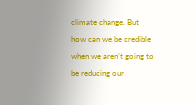climate change. But how can we be credible when we aren’t going to be reducing our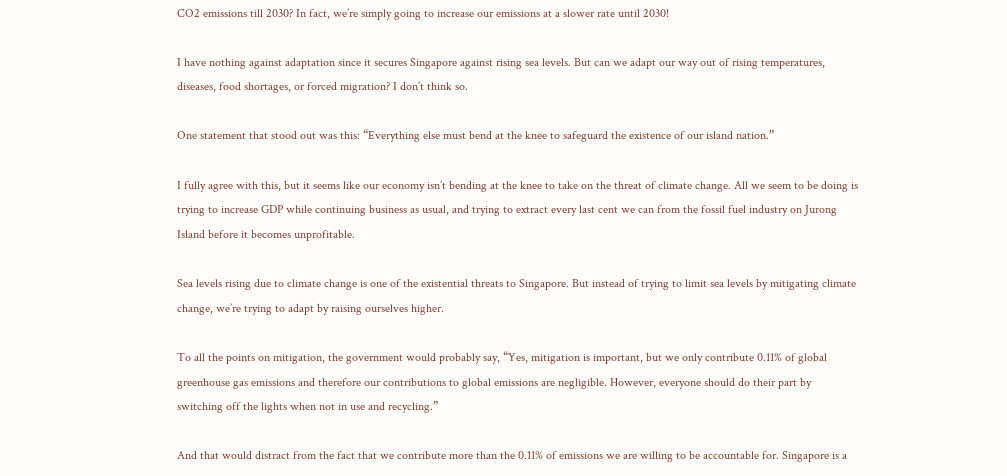CO2 emissions till 2030? In fact, we’re simply going to increase our emissions at a slower rate until 2030!

I have nothing against adaptation since it secures Singapore against rising sea levels. But can we adapt our way out of rising temperatures, diseases, food shortages, or forced migration? I don’t think so.

One statement that stood out was this: “Everything else must bend at the knee to safeguard the existence of our island nation.”

I fully agree with this, but it seems like our economy isn’t bending at the knee to take on the threat of climate change. All we seem to be doing is trying to increase GDP while continuing business as usual, and trying to extract every last cent we can from the fossil fuel industry on Jurong Island before it becomes unprofitable.

Sea levels rising due to climate change is one of the existential threats to Singapore. But instead of trying to limit sea levels by mitigating climate change, we’re trying to adapt by raising ourselves higher.

To all the points on mitigation, the government would probably say, “Yes, mitigation is important, but we only contribute 0.11% of global greenhouse gas emissions and therefore our contributions to global emissions are negligible. However, everyone should do their part by switching off the lights when not in use and recycling.”

And that would distract from the fact that we contribute more than the 0.11% of emissions we are willing to be accountable for. Singapore is a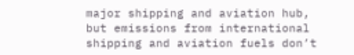major shipping and aviation hub, but emissions from international shipping and aviation fuels don’t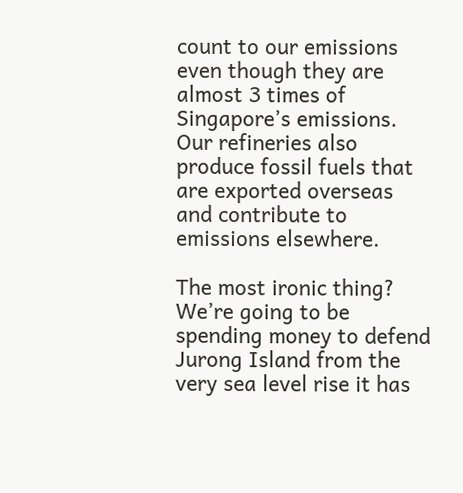count to our emissions even though they are almost 3 times of Singapore’s emissions. Our refineries also produce fossil fuels that are exported overseas and contribute to emissions elsewhere.

The most ironic thing? We’re going to be spending money to defend Jurong Island from the very sea level rise it has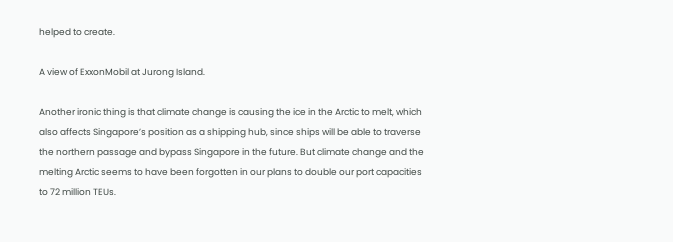helped to create.

A view of ExxonMobil at Jurong Island.

Another ironic thing is that climate change is causing the ice in the Arctic to melt, which also affects Singapore’s position as a shipping hub, since ships will be able to traverse the northern passage and bypass Singapore in the future. But climate change and the melting Arctic seems to have been forgotten in our plans to double our port capacities to 72 million TEUs.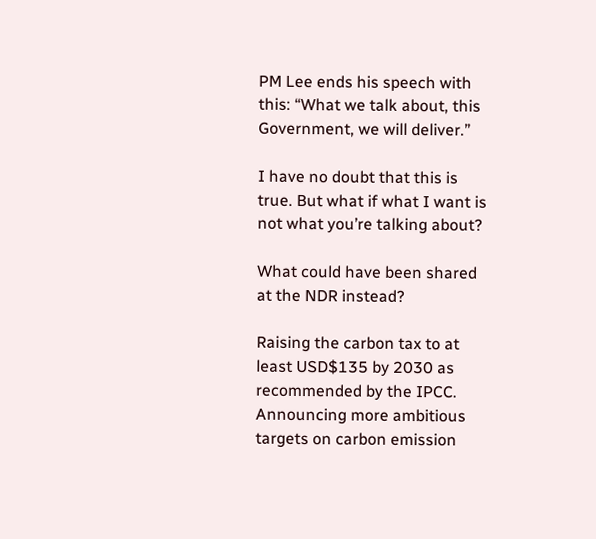PM Lee ends his speech with this: “What we talk about, this Government, we will deliver.”

I have no doubt that this is true. But what if what I want is not what you’re talking about?

What could have been shared at the NDR instead?

Raising the carbon tax to at least USD$135 by 2030 as recommended by the IPCC. Announcing more ambitious targets on carbon emission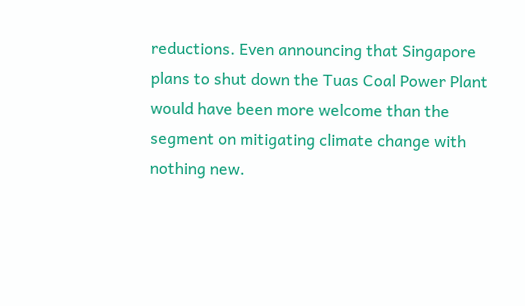reductions. Even announcing that Singapore plans to shut down the Tuas Coal Power Plant would have been more welcome than the segment on mitigating climate change with nothing new.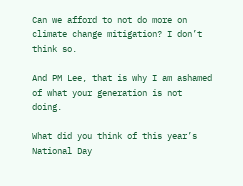Can we afford to not do more on climate change mitigation? I don’t think so.

And PM Lee, that is why I am ashamed of what your generation is not doing.

What did you think of this year’s National Day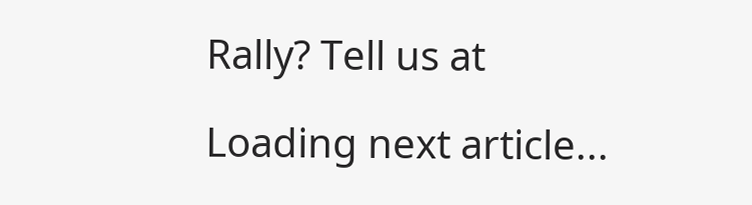Rally? Tell us at

Loading next article...